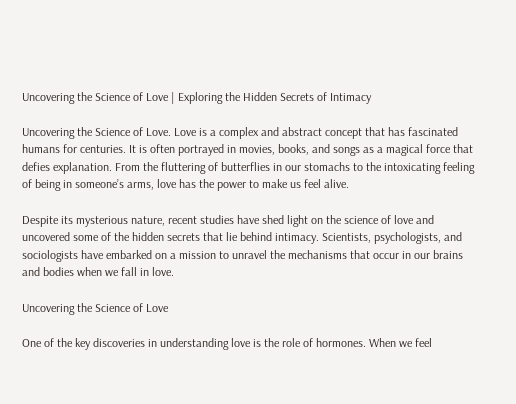Uncovering the Science of Love | Exploring the Hidden Secrets of Intimacy

Uncovering the Science of Love. Love is a complex and abstract concept that has fascinated humans for centuries. It is often portrayed in movies, books, and songs as a magical force that defies explanation. From the fluttering of butterflies in our stomachs to the intoxicating feeling of being in someone’s arms, love has the power to make us feel alive.

Despite its mysterious nature, recent studies have shed light on the science of love and uncovered some of the hidden secrets that lie behind intimacy. Scientists, psychologists, and sociologists have embarked on a mission to unravel the mechanisms that occur in our brains and bodies when we fall in love.

Uncovering the Science of Love

One of the key discoveries in understanding love is the role of hormones. When we feel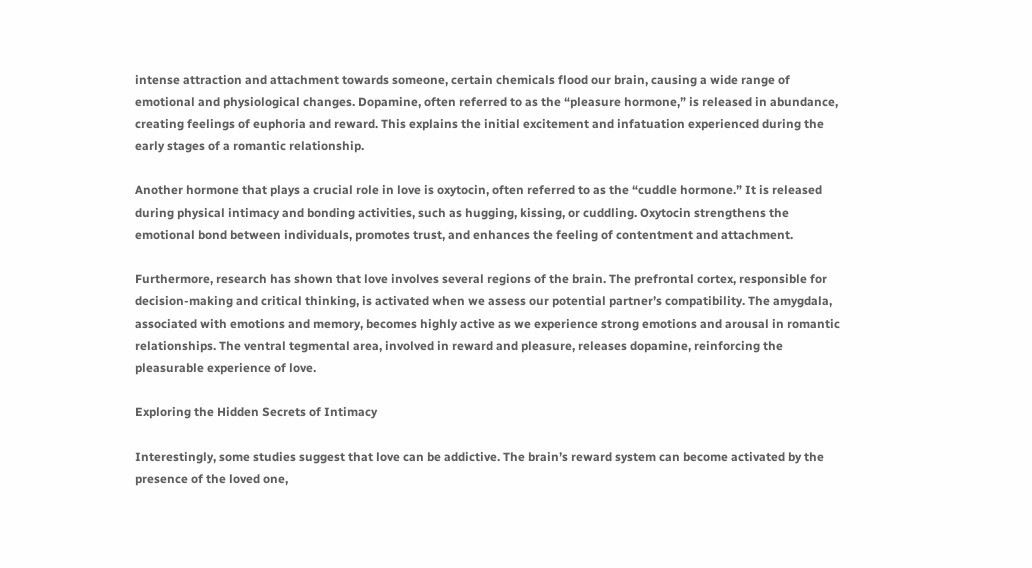intense attraction and attachment towards someone, certain chemicals flood our brain, causing a wide range of emotional and physiological changes. Dopamine, often referred to as the “pleasure hormone,” is released in abundance, creating feelings of euphoria and reward. This explains the initial excitement and infatuation experienced during the early stages of a romantic relationship.

Another hormone that plays a crucial role in love is oxytocin, often referred to as the “cuddle hormone.” It is released during physical intimacy and bonding activities, such as hugging, kissing, or cuddling. Oxytocin strengthens the emotional bond between individuals, promotes trust, and enhances the feeling of contentment and attachment.

Furthermore, research has shown that love involves several regions of the brain. The prefrontal cortex, responsible for decision-making and critical thinking, is activated when we assess our potential partner’s compatibility. The amygdala, associated with emotions and memory, becomes highly active as we experience strong emotions and arousal in romantic relationships. The ventral tegmental area, involved in reward and pleasure, releases dopamine, reinforcing the pleasurable experience of love.

Exploring the Hidden Secrets of Intimacy

Interestingly, some studies suggest that love can be addictive. The brain’s reward system can become activated by the presence of the loved one,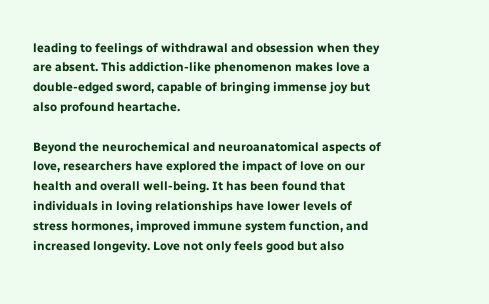leading to feelings of withdrawal and obsession when they are absent. This addiction-like phenomenon makes love a double-edged sword, capable of bringing immense joy but also profound heartache.

Beyond the neurochemical and neuroanatomical aspects of love, researchers have explored the impact of love on our health and overall well-being. It has been found that individuals in loving relationships have lower levels of stress hormones, improved immune system function, and increased longevity. Love not only feels good but also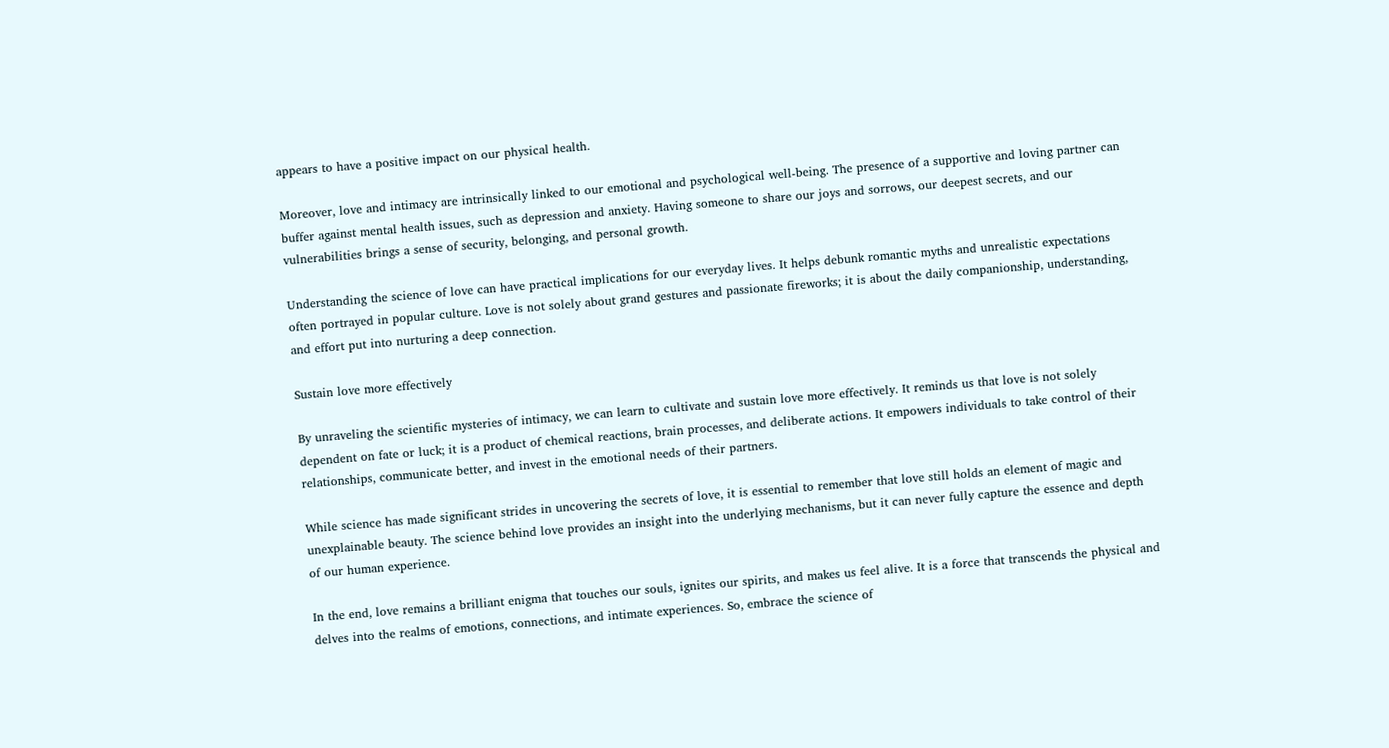appears to have a positive impact on our physical health.

Moreover, love and intimacy are intrinsically linked to our emotional and psychological well-being. The presence of a supportive and loving partner can buffer against mental health issues, such as depression and anxiety. Having someone to share our joys and sorrows, our deepest secrets, and our vulnerabilities brings a sense of security, belonging, and personal growth.

Understanding the science of love can have practical implications for our everyday lives. It helps debunk romantic myths and unrealistic expectations often portrayed in popular culture. Love is not solely about grand gestures and passionate fireworks; it is about the daily companionship, understanding, and effort put into nurturing a deep connection.

Sustain love more effectively

By unraveling the scientific mysteries of intimacy, we can learn to cultivate and sustain love more effectively. It reminds us that love is not solely dependent on fate or luck; it is a product of chemical reactions, brain processes, and deliberate actions. It empowers individuals to take control of their relationships, communicate better, and invest in the emotional needs of their partners.

While science has made significant strides in uncovering the secrets of love, it is essential to remember that love still holds an element of magic and unexplainable beauty. The science behind love provides an insight into the underlying mechanisms, but it can never fully capture the essence and depth of our human experience.

In the end, love remains a brilliant enigma that touches our souls, ignites our spirits, and makes us feel alive. It is a force that transcends the physical and delves into the realms of emotions, connections, and intimate experiences. So, embrace the science of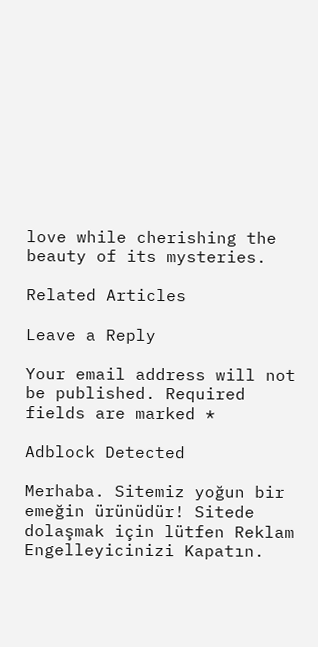love while cherishing the beauty of its mysteries.

Related Articles

Leave a Reply

Your email address will not be published. Required fields are marked *

Adblock Detected

Merhaba. Sitemiz yoğun bir emeğin ürünüdür! Sitede dolaşmak için lütfen Reklam Engelleyicinizi Kapatın.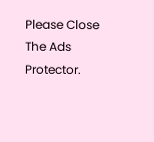Please Close The Ads Protector.